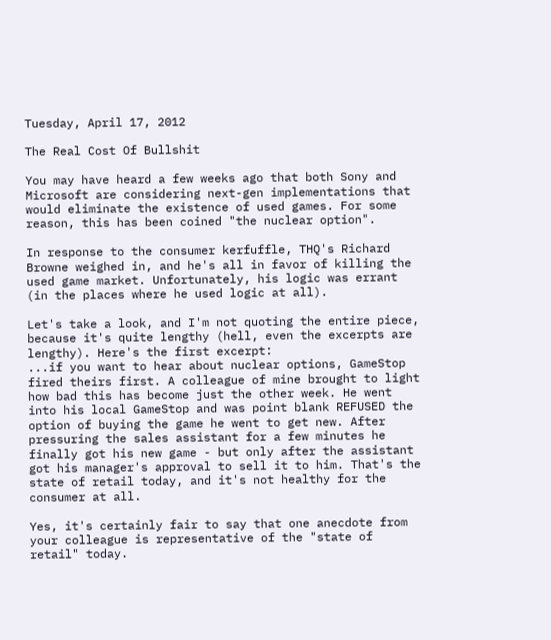Tuesday, April 17, 2012

The Real Cost Of Bullshit

You may have heard a few weeks ago that both Sony and Microsoft are considering next-gen implementations that would eliminate the existence of used games. For some reason, this has been coined "the nuclear option".

In response to the consumer kerfuffle, THQ's Richard Browne weighed in, and he's all in favor of killing the used game market. Unfortunately, his logic was errant (in the places where he used logic at all).

Let's take a look, and I'm not quoting the entire piece, because it's quite lengthy (hell, even the excerpts are lengthy). Here's the first excerpt:
...if you want to hear about nuclear options, GameStop fired theirs first. A colleague of mine brought to light how bad this has become just the other week. He went into his local GameStop and was point blank REFUSED the option of buying the game he went to get new. After pressuring the sales assistant for a few minutes he finally got his new game - but only after the assistant got his manager's approval to sell it to him. That's the state of retail today, and it's not healthy for the consumer at all.

Yes, it's certainly fair to say that one anecdote from your colleague is representative of the "state of retail" today.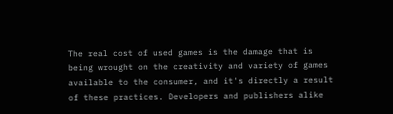The real cost of used games is the damage that is being wrought on the creativity and variety of games available to the consumer, and it's directly a result of these practices. Developers and publishers alike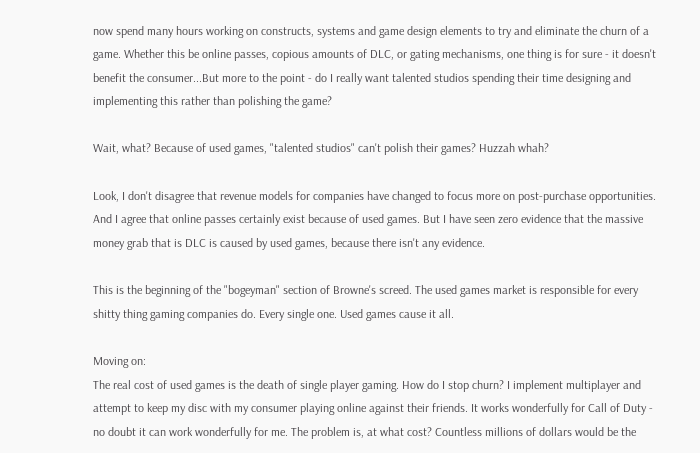now spend many hours working on constructs, systems and game design elements to try and eliminate the churn of a game. Whether this be online passes, copious amounts of DLC, or gating mechanisms, one thing is for sure - it doesn't benefit the consumer...But more to the point - do I really want talented studios spending their time designing and implementing this rather than polishing the game?

Wait, what? Because of used games, "talented studios" can't polish their games? Huzzah whah?

Look, I don't disagree that revenue models for companies have changed to focus more on post-purchase opportunities. And I agree that online passes certainly exist because of used games. But I have seen zero evidence that the massive money grab that is DLC is caused by used games, because there isn't any evidence.

This is the beginning of the "bogeyman" section of Browne's screed. The used games market is responsible for every shitty thing gaming companies do. Every single one. Used games cause it all.

Moving on:
The real cost of used games is the death of single player gaming. How do I stop churn? I implement multiplayer and attempt to keep my disc with my consumer playing online against their friends. It works wonderfully for Call of Duty - no doubt it can work wonderfully for me. The problem is, at what cost? Countless millions of dollars would be the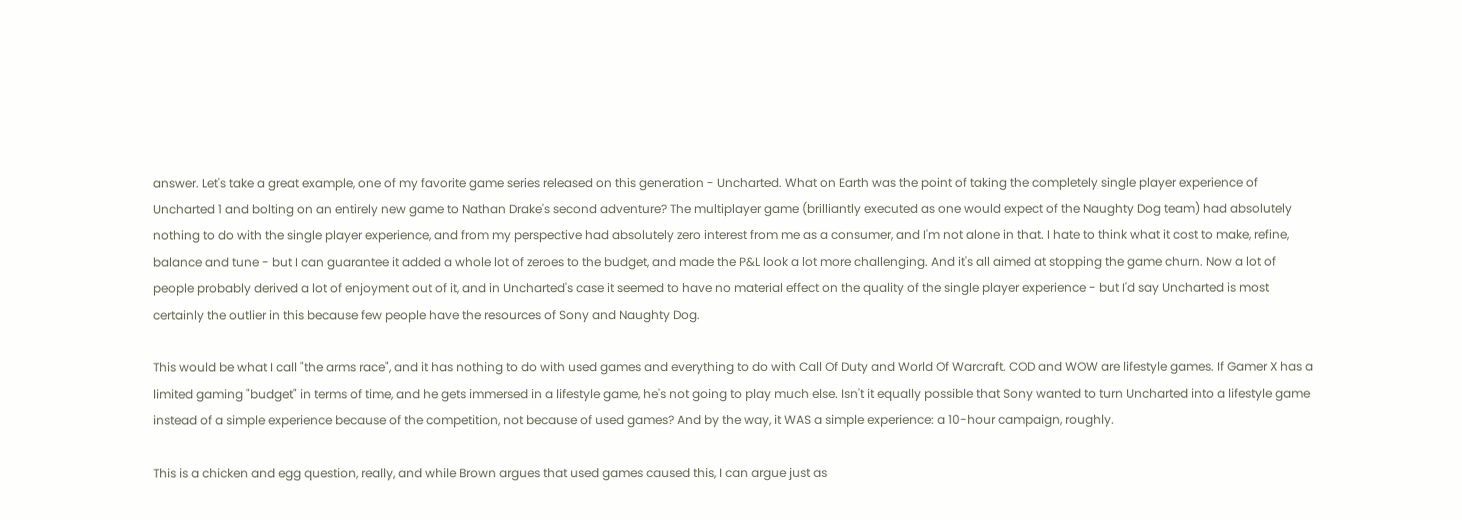answer. Let's take a great example, one of my favorite game series released on this generation - Uncharted. What on Earth was the point of taking the completely single player experience of Uncharted 1 and bolting on an entirely new game to Nathan Drake's second adventure? The multiplayer game (brilliantly executed as one would expect of the Naughty Dog team) had absolutely nothing to do with the single player experience, and from my perspective had absolutely zero interest from me as a consumer, and I'm not alone in that. I hate to think what it cost to make, refine, balance and tune - but I can guarantee it added a whole lot of zeroes to the budget, and made the P&L look a lot more challenging. And it's all aimed at stopping the game churn. Now a lot of people probably derived a lot of enjoyment out of it, and in Uncharted's case it seemed to have no material effect on the quality of the single player experience - but I'd say Uncharted is most certainly the outlier in this because few people have the resources of Sony and Naughty Dog.

This would be what I call "the arms race", and it has nothing to do with used games and everything to do with Call Of Duty and World Of Warcraft. COD and WOW are lifestyle games. If Gamer X has a limited gaming "budget" in terms of time, and he gets immersed in a lifestyle game, he's not going to play much else. Isn't it equally possible that Sony wanted to turn Uncharted into a lifestyle game instead of a simple experience because of the competition, not because of used games? And by the way, it WAS a simple experience: a 10-hour campaign, roughly.

This is a chicken and egg question, really, and while Brown argues that used games caused this, I can argue just as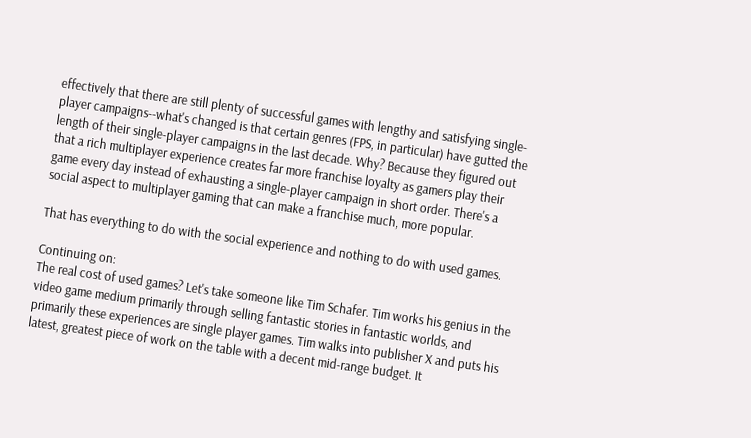effectively that there are still plenty of successful games with lengthy and satisfying single-player campaigns--what's changed is that certain genres (FPS, in particular) have gutted the length of their single-player campaigns in the last decade. Why? Because they figured out that a rich multiplayer experience creates far more franchise loyalty as gamers play their game every day instead of exhausting a single-player campaign in short order. There's a social aspect to multiplayer gaming that can make a franchise much, more popular.

That has everything to do with the social experience and nothing to do with used games.

Continuing on:
The real cost of used games? Let's take someone like Tim Schafer. Tim works his genius in the video game medium primarily through selling fantastic stories in fantastic worlds, and primarily these experiences are single player games. Tim walks into publisher X and puts his latest, greatest piece of work on the table with a decent mid-range budget. It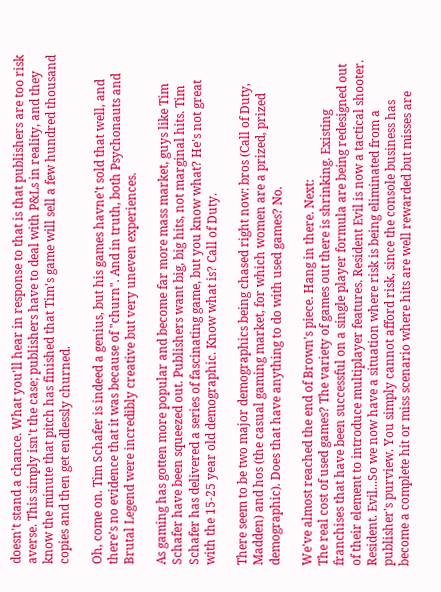doesn't stand a chance. What you'll hear in response to that is that publishers are too risk averse. This simply isn't the case; publishers have to deal with P&Ls in reality, and they know the minute that pitch has finished that Tim's game will sell a few hundred thousand copies and then get endlessly churned.

Oh, come on. Tim Schafer is indeed a genius, but his games havne't sold that well, and there's no evidence that it was because of "churn". And in truth, both Psychonauts and Brutal Legend were incredibly creative but very uneven experiences.

As gaming has gotten more popular and become far more mass market, guys like Tim Schafer have been squeezed out. Publishers want big, big hits, not marginal hits. Tim Schafer has delivered a series of fascinating game, but you know what? He's not great with the 15-25 year old demographic. Know what is? Call of Duty.

There seem to be two major demographics being chased right now: bros (Call of Duty, Madden) and hos (the casual gaming market, for which women are a prized, prized demographic). Does that have anything to do with used games? No.

We've almost reached the end of Brown's piece. Hang in there. Next:
The real cost of used games? The variety of games out there is shrinking. Existing franchises that have been successful on a single player formula are being redesigned out of their element to introduce multiplayer features. Resident Evil is now a tactical shooter. Resident. Evil...So we now have a situation where risk is being eliminated from a publisher's purview. You simply cannot afford risk, since the console business has become a complete hit or miss scenario where hits are well rewarded but misses are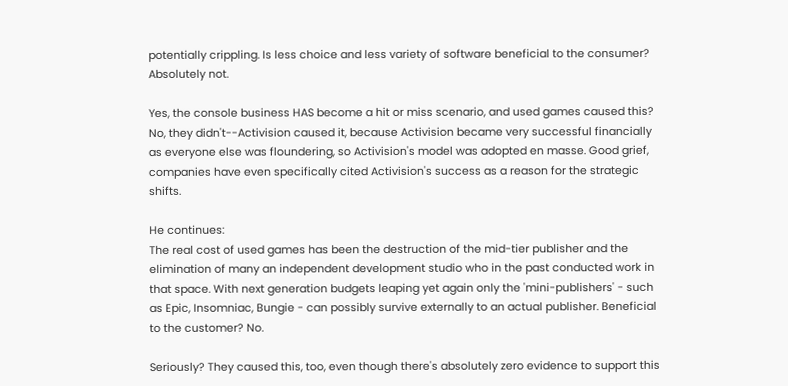potentially crippling. Is less choice and less variety of software beneficial to the consumer? Absolutely not.

Yes, the console business HAS become a hit or miss scenario, and used games caused this? No, they didn't--Activision caused it, because Activision became very successful financially as everyone else was floundering, so Activision's model was adopted en masse. Good grief, companies have even specifically cited Activision's success as a reason for the strategic shifts.

He continues:
The real cost of used games has been the destruction of the mid-tier publisher and the elimination of many an independent development studio who in the past conducted work in that space. With next generation budgets leaping yet again only the 'mini-publishers' - such as Epic, Insomniac, Bungie - can possibly survive externally to an actual publisher. Beneficial to the customer? No.

Seriously? They caused this, too, even though there's absolutely zero evidence to support this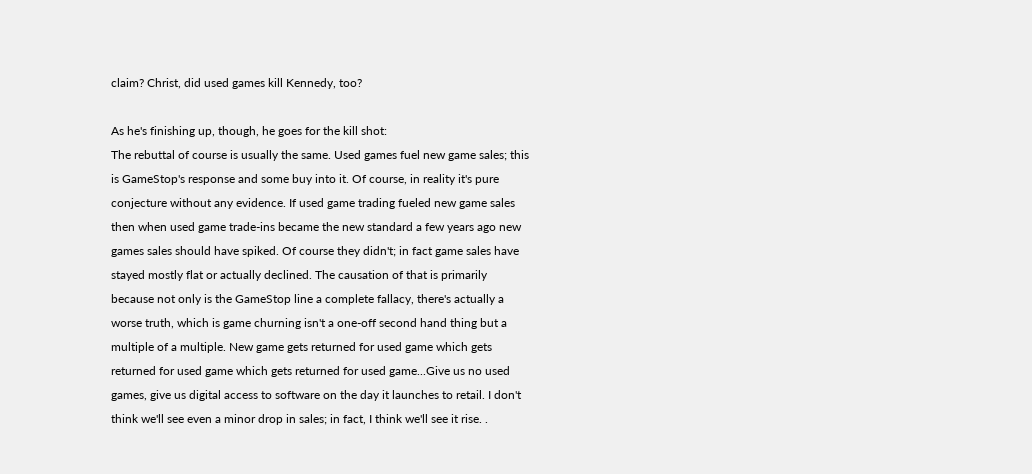claim? Christ, did used games kill Kennedy, too?

As he's finishing up, though, he goes for the kill shot:
The rebuttal of course is usually the same. Used games fuel new game sales; this is GameStop's response and some buy into it. Of course, in reality it's pure conjecture without any evidence. If used game trading fueled new game sales then when used game trade-ins became the new standard a few years ago new games sales should have spiked. Of course they didn't; in fact game sales have stayed mostly flat or actually declined. The causation of that is primarily because not only is the GameStop line a complete fallacy, there's actually a worse truth, which is game churning isn't a one-off second hand thing but a multiple of a multiple. New game gets returned for used game which gets returned for used game which gets returned for used game...Give us no used games, give us digital access to software on the day it launches to retail. I don't think we'll see even a minor drop in sales; in fact, I think we'll see it rise. .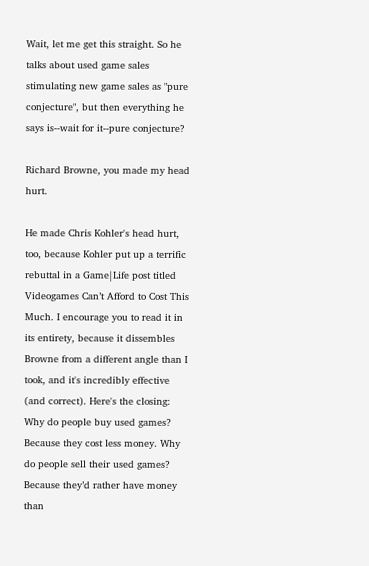Wait, let me get this straight. So he talks about used game sales stimulating new game sales as "pure conjecture", but then everything he says is--wait for it--pure conjecture?

Richard Browne, you made my head hurt.

He made Chris Kohler's head hurt, too, because Kohler put up a terrific rebuttal in a Game|Life post titled Videogames Can’t Afford to Cost This Much. I encourage you to read it in its entirety, because it dissembles Browne from a different angle than I took, and it's incredibly effective (and correct). Here's the closing:
Why do people buy used games? Because they cost less money. Why do people sell their used games? Because they’d rather have money than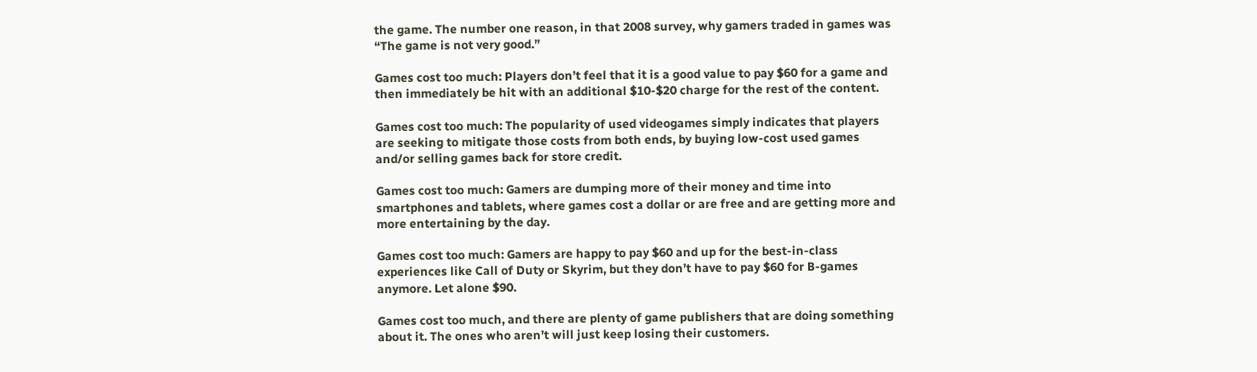the game. The number one reason, in that 2008 survey, why gamers traded in games was “The game is not very good.”

Games cost too much: Players don’t feel that it is a good value to pay $60 for a game and then immediately be hit with an additional $10-$20 charge for the rest of the content.

Games cost too much: The popularity of used videogames simply indicates that players are seeking to mitigate those costs from both ends, by buying low-cost used games and/or selling games back for store credit.

Games cost too much: Gamers are dumping more of their money and time into smartphones and tablets, where games cost a dollar or are free and are getting more and more entertaining by the day.

Games cost too much: Gamers are happy to pay $60 and up for the best-in-class experiences like Call of Duty or Skyrim, but they don’t have to pay $60 for B-games anymore. Let alone $90.

Games cost too much, and there are plenty of game publishers that are doing something about it. The ones who aren’t will just keep losing their customers.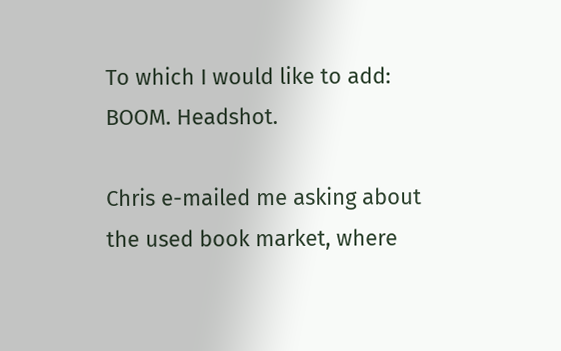To which I would like to add: BOOM. Headshot.

Chris e-mailed me asking about the used book market, where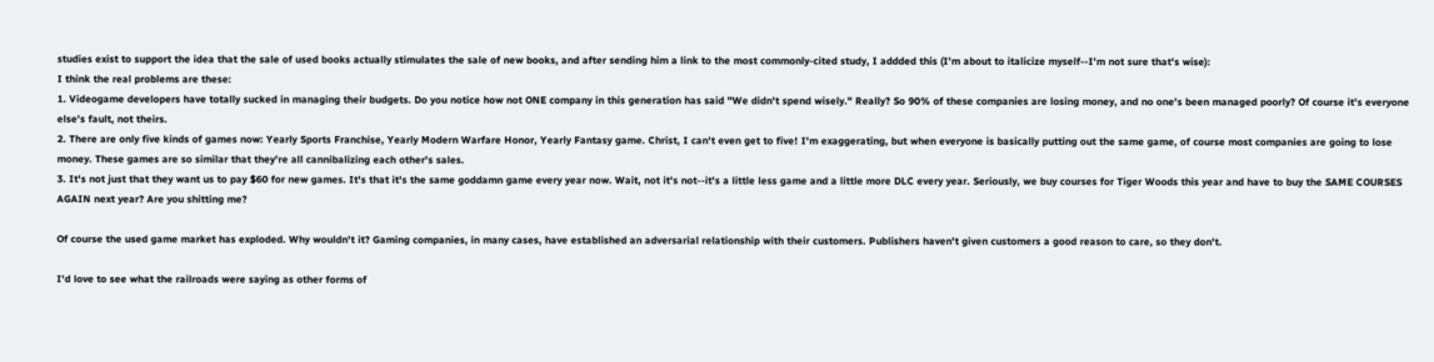studies exist to support the idea that the sale of used books actually stimulates the sale of new books, and after sending him a link to the most commonly-cited study, I addded this (I'm about to italicize myself--I'm not sure that's wise):
I think the real problems are these:
1. Videogame developers have totally sucked in managing their budgets. Do you notice how not ONE company in this generation has said "We didn't spend wisely." Really? So 90% of these companies are losing money, and no one's been managed poorly? Of course it's everyone else's fault, not theirs.
2. There are only five kinds of games now: Yearly Sports Franchise, Yearly Modern Warfare Honor, Yearly Fantasy game. Christ, I can't even get to five! I'm exaggerating, but when everyone is basically putting out the same game, of course most companies are going to lose money. These games are so similar that they're all cannibalizing each other's sales.
3. It's not just that they want us to pay $60 for new games. It's that it's the same goddamn game every year now. Wait, not it's not--it's a little less game and a little more DLC every year. Seriously, we buy courses for Tiger Woods this year and have to buy the SAME COURSES AGAIN next year? Are you shitting me?

Of course the used game market has exploded. Why wouldn't it? Gaming companies, in many cases, have established an adversarial relationship with their customers. Publishers haven't given customers a good reason to care, so they don't.

I'd love to see what the railroads were saying as other forms of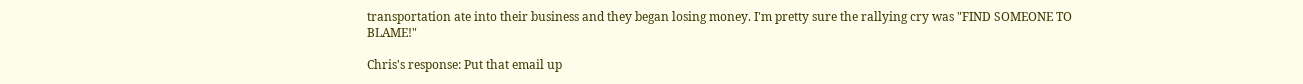transportation ate into their business and they began losing money. I'm pretty sure the rallying cry was "FIND SOMEONE TO BLAME!"

Chris's response: Put that email up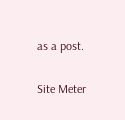as a post.


Site Meter